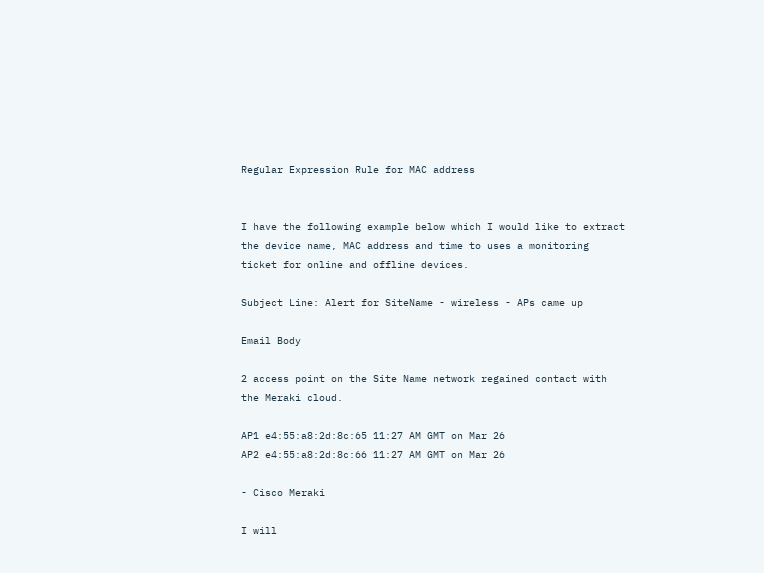Regular Expression Rule for MAC address


I have the following example below which I would like to extract the device name, MAC address and time to uses a monitoring ticket for online and offline devices.

Subject Line: Alert for SiteName - wireless - APs came up

Email Body

2 access point on the Site Name network regained contact with the Meraki cloud.

AP1 e4:55:a8:2d:8c:65 11:27 AM GMT on Mar 26
AP2 e4:55:a8:2d:8c:66 11:27 AM GMT on Mar 26

- Cisco Meraki

I will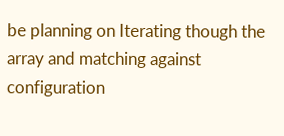be planning on Iterating though the array and matching against configuration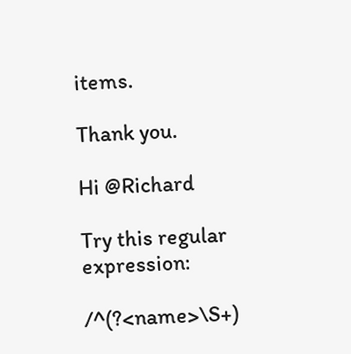items.

Thank you.

Hi @Richard

Try this regular expression:

/^(?<name>\S+)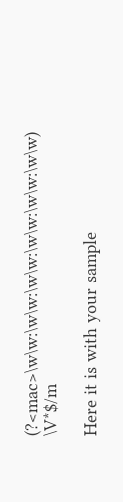(?<mac>\w\w:\w\w:\w\w:\w\w:\w\w:\w\w) \V*$/m

Here it is with your sample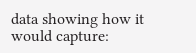data showing how it would capture: